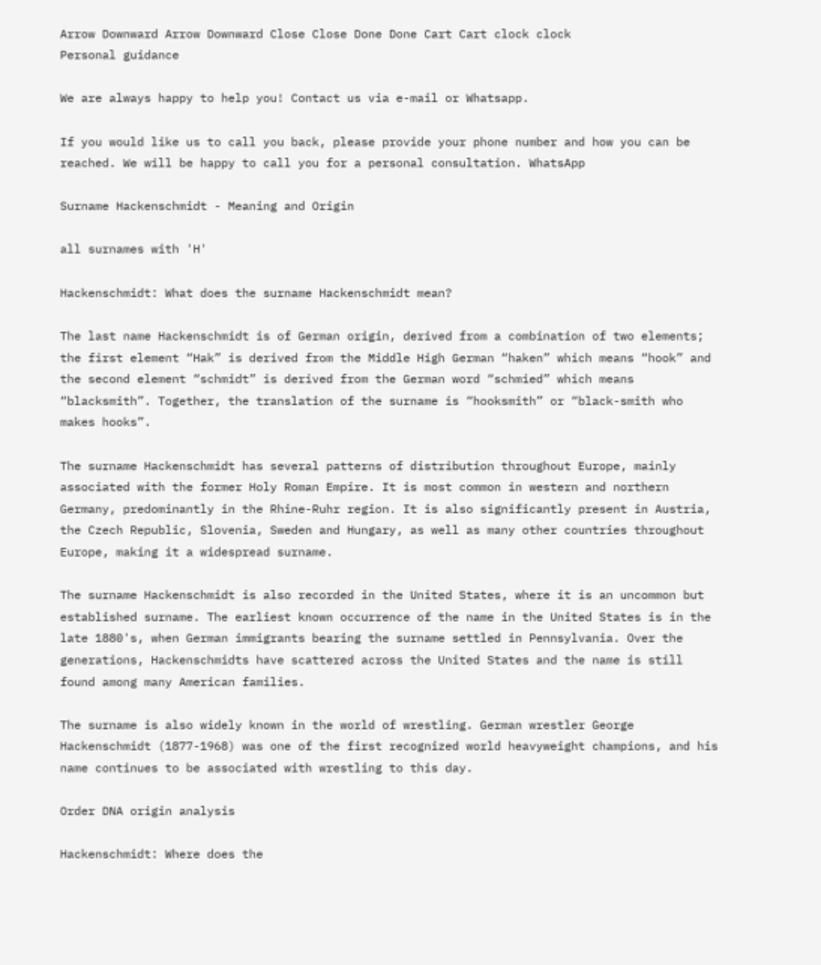Arrow Downward Arrow Downward Close Close Done Done Cart Cart clock clock
Personal guidance

We are always happy to help you! Contact us via e-mail or Whatsapp.

If you would like us to call you back, please provide your phone number and how you can be reached. We will be happy to call you for a personal consultation. WhatsApp

Surname Hackenschmidt - Meaning and Origin

all surnames with 'H'

Hackenschmidt: What does the surname Hackenschmidt mean?

The last name Hackenschmidt is of German origin, derived from a combination of two elements; the first element “Hak” is derived from the Middle High German “haken” which means “hook” and the second element “schmidt” is derived from the German word “schmied” which means “blacksmith”. Together, the translation of the surname is “hooksmith” or “black-smith who makes hooks”.

The surname Hackenschmidt has several patterns of distribution throughout Europe, mainly associated with the former Holy Roman Empire. It is most common in western and northern Germany, predominantly in the Rhine-Ruhr region. It is also significantly present in Austria, the Czech Republic, Slovenia, Sweden and Hungary, as well as many other countries throughout Europe, making it a widespread surname.

The surname Hackenschmidt is also recorded in the United States, where it is an uncommon but established surname. The earliest known occurrence of the name in the United States is in the late 1880's, when German immigrants bearing the surname settled in Pennsylvania. Over the generations, Hackenschmidts have scattered across the United States and the name is still found among many American families.

The surname is also widely known in the world of wrestling. German wrestler George Hackenschmidt (1877-1968) was one of the first recognized world heavyweight champions, and his name continues to be associated with wrestling to this day.

Order DNA origin analysis

Hackenschmidt: Where does the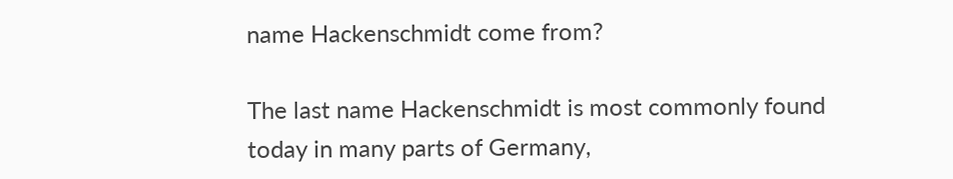name Hackenschmidt come from?

The last name Hackenschmidt is most commonly found today in many parts of Germany,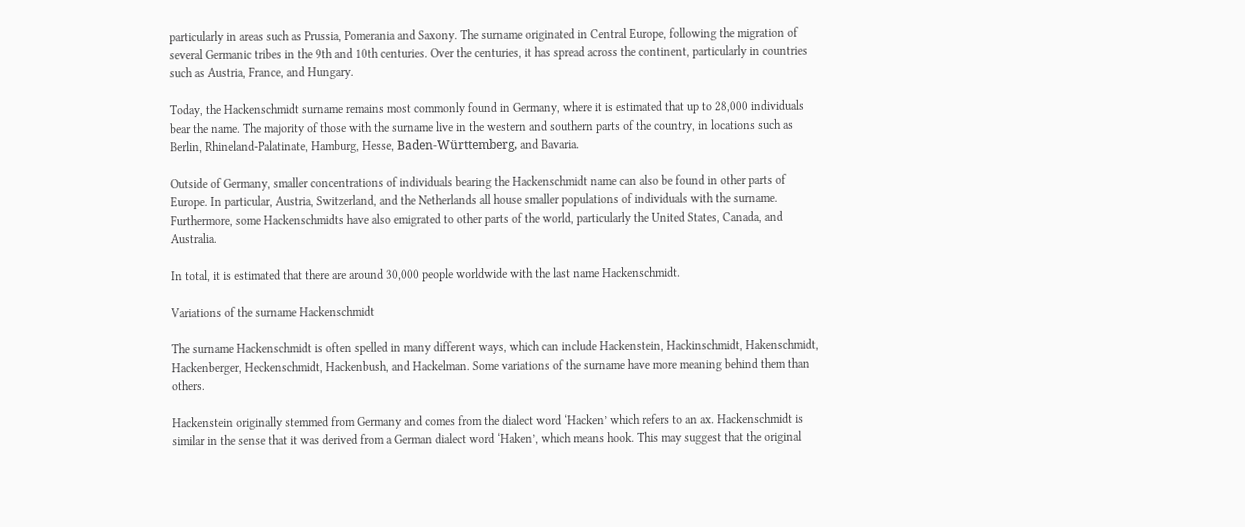particularly in areas such as Prussia, Pomerania and Saxony. The surname originated in Central Europe, following the migration of several Germanic tribes in the 9th and 10th centuries. Over the centuries, it has spread across the continent, particularly in countries such as Austria, France, and Hungary.

Today, the Hackenschmidt surname remains most commonly found in Germany, where it is estimated that up to 28,000 individuals bear the name. The majority of those with the surname live in the western and southern parts of the country, in locations such as Berlin, Rhineland-Palatinate, Hamburg, Hesse, Baden-Württemberg, and Bavaria.

Outside of Germany, smaller concentrations of individuals bearing the Hackenschmidt name can also be found in other parts of Europe. In particular, Austria, Switzerland, and the Netherlands all house smaller populations of individuals with the surname. Furthermore, some Hackenschmidts have also emigrated to other parts of the world, particularly the United States, Canada, and Australia.

In total, it is estimated that there are around 30,000 people worldwide with the last name Hackenschmidt.

Variations of the surname Hackenschmidt

The surname Hackenschmidt is often spelled in many different ways, which can include Hackenstein, Hackinschmidt, Hakenschmidt, Hackenberger, Heckenschmidt, Hackenbush, and Hackelman. Some variations of the surname have more meaning behind them than others.

Hackenstein originally stemmed from Germany and comes from the dialect word ‘Hacken’ which refers to an ax. Hackenschmidt is similar in the sense that it was derived from a German dialect word ‘Haken’, which means hook. This may suggest that the original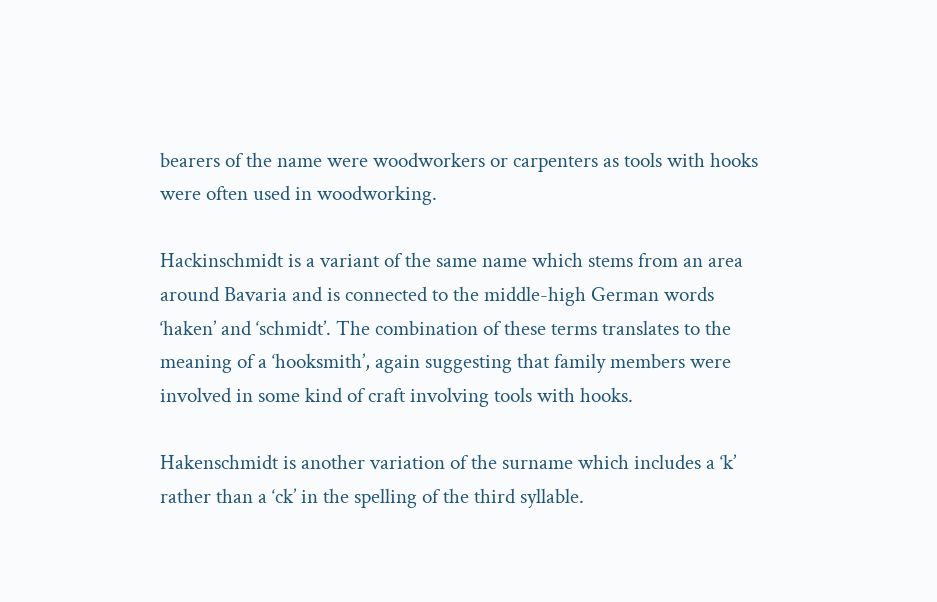bearers of the name were woodworkers or carpenters as tools with hooks were often used in woodworking.

Hackinschmidt is a variant of the same name which stems from an area around Bavaria and is connected to the middle-high German words ‘haken’ and ‘schmidt’. The combination of these terms translates to the meaning of a ‘hooksmith’, again suggesting that family members were involved in some kind of craft involving tools with hooks.

Hakenschmidt is another variation of the surname which includes a ‘k’ rather than a ‘ck’ in the spelling of the third syllable.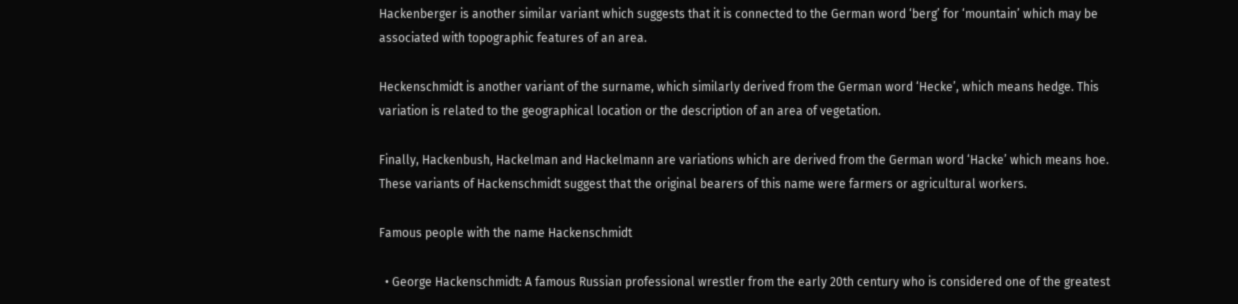Hackenberger is another similar variant which suggests that it is connected to the German word ‘berg’ for ‘mountain’ which may be associated with topographic features of an area.

Heckenschmidt is another variant of the surname, which similarly derived from the German word ‘Hecke’, which means hedge. This variation is related to the geographical location or the description of an area of vegetation.

Finally, Hackenbush, Hackelman and Hackelmann are variations which are derived from the German word ‘Hacke’ which means hoe. These variants of Hackenschmidt suggest that the original bearers of this name were farmers or agricultural workers.

Famous people with the name Hackenschmidt

  • George Hackenschmidt: A famous Russian professional wrestler from the early 20th century who is considered one of the greatest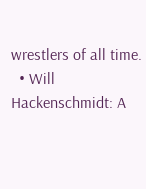wrestlers of all time.
  • Will Hackenschmidt: A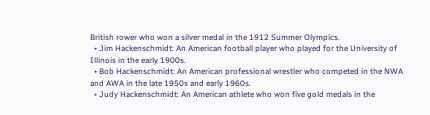British rower who won a silver medal in the 1912 Summer Olympics.
  • Jim Hackenschmidt: An American football player who played for the University of Illinois in the early 1900s.
  • Bob Hackenschmidt: An American professional wrestler who competed in the NWA and AWA in the late 1950s and early 1960s.
  • Judy Hackenschmidt: An American athlete who won five gold medals in the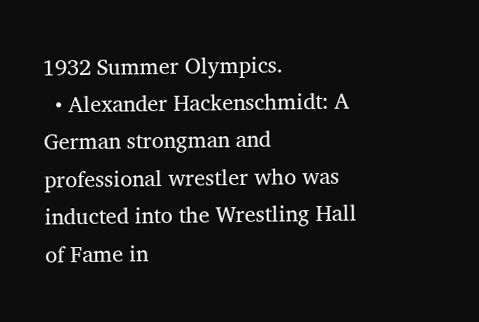1932 Summer Olympics.
  • Alexander Hackenschmidt: A German strongman and professional wrestler who was inducted into the Wrestling Hall of Fame in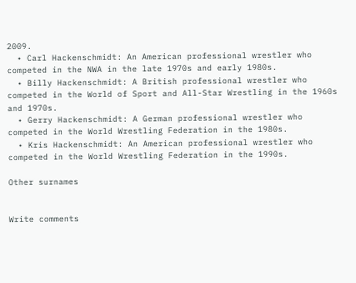2009.
  • Carl Hackenschmidt: An American professional wrestler who competed in the NWA in the late 1970s and early 1980s.
  • Billy Hackenschmidt: A British professional wrestler who competed in the World of Sport and All-Star Wrestling in the 1960s and 1970s.
  • Gerry Hackenschmidt: A German professional wrestler who competed in the World Wrestling Federation in the 1980s.
  • Kris Hackenschmidt: An American professional wrestler who competed in the World Wrestling Federation in the 1990s.

Other surnames


Write comments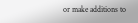or make additions to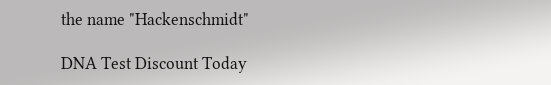the name "Hackenschmidt"

DNA Test Discount Today